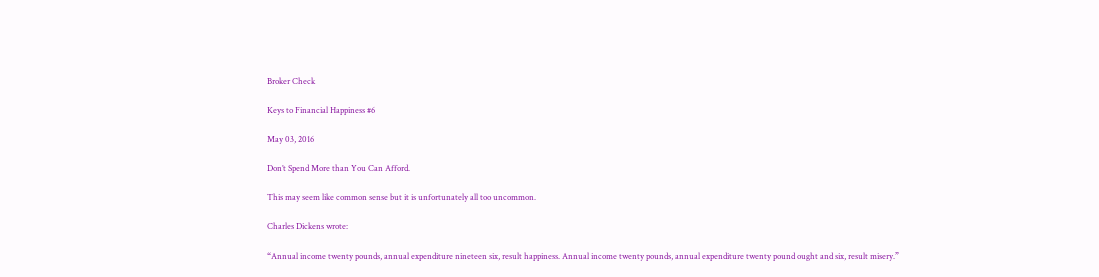Broker Check

Keys to Financial Happiness #6

May 03, 2016

Don’t Spend More than You Can Afford.

This may seem like common sense but it is unfortunately all too uncommon.

Charles Dickens wrote:

“Annual income twenty pounds, annual expenditure nineteen six, result happiness. Annual income twenty pounds, annual expenditure twenty pound ought and six, result misery.”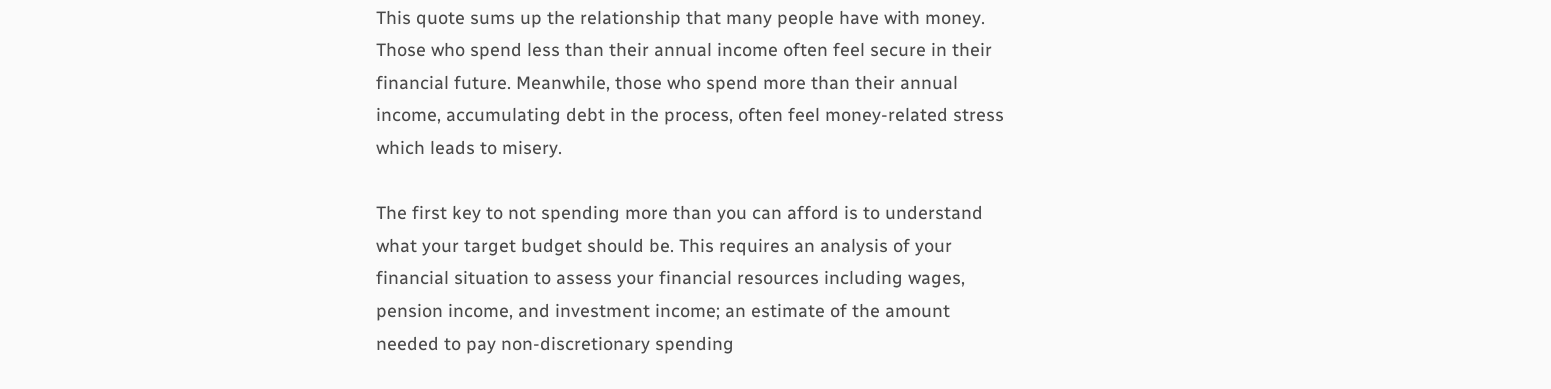This quote sums up the relationship that many people have with money. Those who spend less than their annual income often feel secure in their financial future. Meanwhile, those who spend more than their annual income, accumulating debt in the process, often feel money-related stress which leads to misery.

The first key to not spending more than you can afford is to understand what your target budget should be. This requires an analysis of your financial situation to assess your financial resources including wages, pension income, and investment income; an estimate of the amount needed to pay non-discretionary spending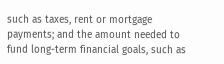such as taxes, rent or mortgage payments; and the amount needed to fund long-term financial goals, such as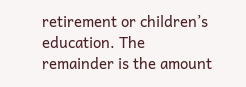retirement or children’s education. The remainder is the amount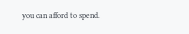you can afford to spend.